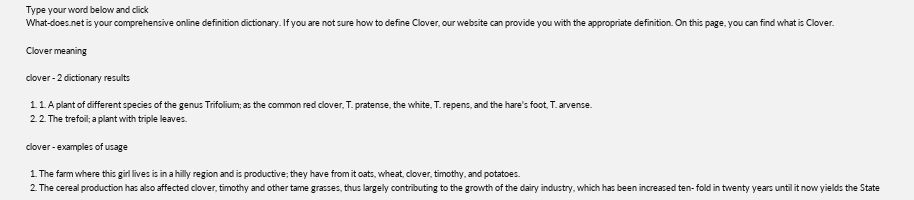Type your word below and click
What-does.net is your comprehensive online definition dictionary. If you are not sure how to define Clover, our website can provide you with the appropriate definition. On this page, you can find what is Clover.

Clover meaning

clover - 2 dictionary results

  1. 1. A plant of different species of the genus Trifolium; as the common red clover, T. pratense, the white, T. repens, and the hare's foot, T. arvense.
  2. 2. The trefoil; a plant with triple leaves.

clover - examples of usage

  1. The farm where this girl lives is in a hilly region and is productive; they have from it oats, wheat, clover, timothy, and potatoes.
  2. The cereal production has also affected clover, timothy and other tame grasses, thus largely contributing to the growth of the dairy industry, which has been increased ten- fold in twenty years until it now yields the State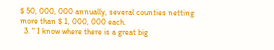$ 50, 000, 000 annually, several counties netting more than $ 1, 000, 000 each.
  3. " I know where there is a great big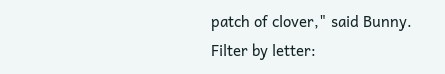patch of clover," said Bunny.
Filter by letter: